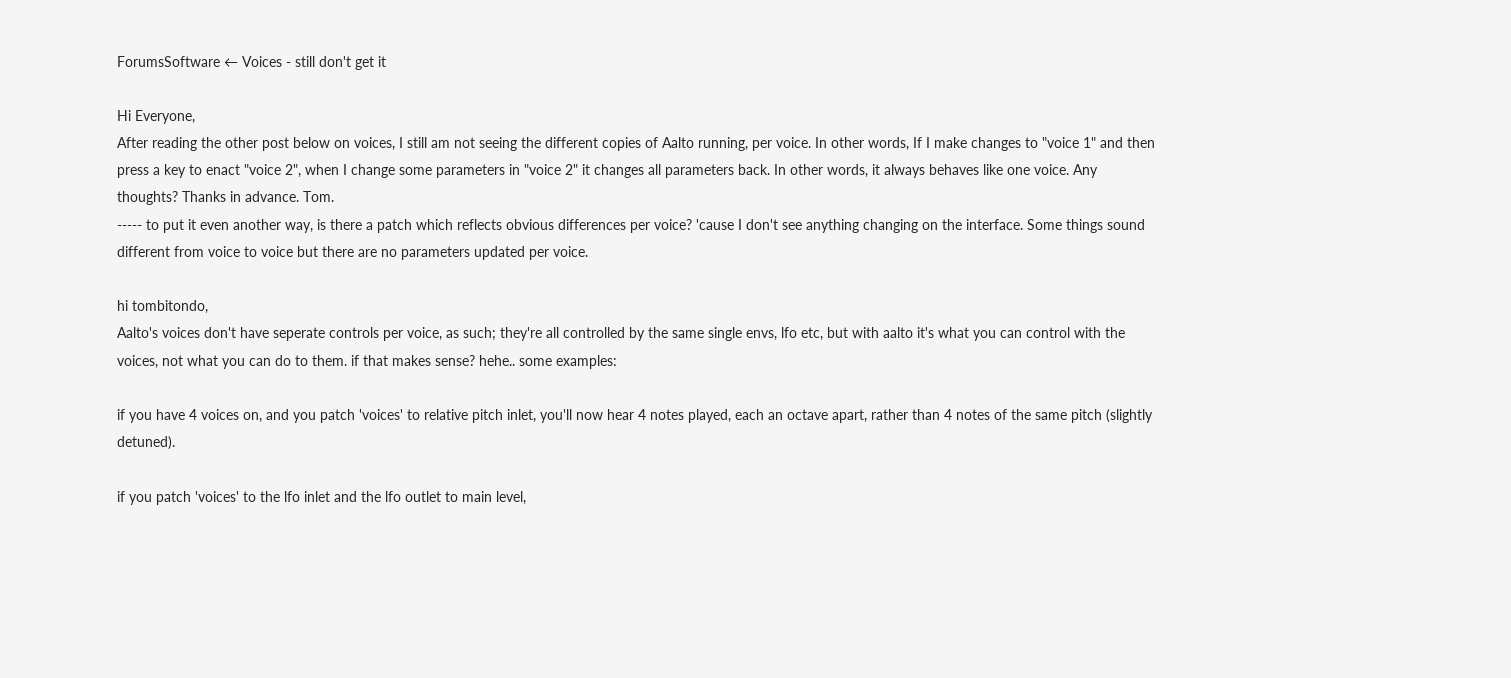ForumsSoftware ← Voices - still don't get it

Hi Everyone,
After reading the other post below on voices, I still am not seeing the different copies of Aalto running, per voice. In other words, If I make changes to "voice 1" and then press a key to enact "voice 2", when I change some parameters in "voice 2" it changes all parameters back. In other words, it always behaves like one voice. Any thoughts? Thanks in advance. Tom.
----- to put it even another way, is there a patch which reflects obvious differences per voice? 'cause I don't see anything changing on the interface. Some things sound different from voice to voice but there are no parameters updated per voice.

hi tombitondo,
Aalto's voices don't have seperate controls per voice, as such; they're all controlled by the same single envs, lfo etc, but with aalto it's what you can control with the voices, not what you can do to them. if that makes sense? hehe.. some examples:

if you have 4 voices on, and you patch 'voices' to relative pitch inlet, you'll now hear 4 notes played, each an octave apart, rather than 4 notes of the same pitch (slightly detuned).

if you patch 'voices' to the lfo inlet and the lfo outlet to main level,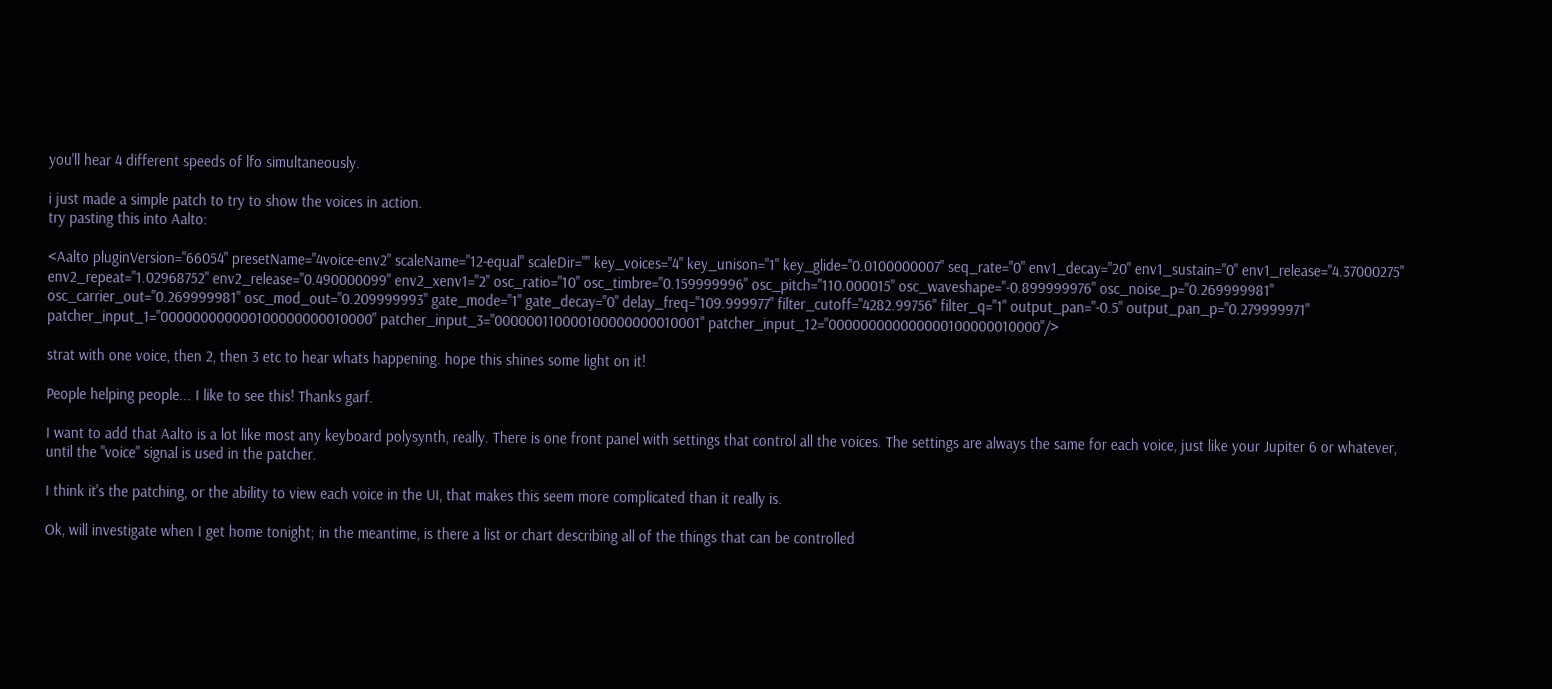you'll hear 4 different speeds of lfo simultaneously.

i just made a simple patch to try to show the voices in action.
try pasting this into Aalto:

<Aalto pluginVersion="66054" presetName="4voice-env2" scaleName="12-equal" scaleDir="" key_voices="4" key_unison="1" key_glide="0.0100000007" seq_rate="0" env1_decay="20" env1_sustain="0" env1_release="4.37000275" env2_repeat="1.02968752" env2_release="0.490000099" env2_xenv1="2" osc_ratio="10" osc_timbre="0.159999996" osc_pitch="110.000015" osc_waveshape="-0.899999976" osc_noise_p="0.269999981" osc_carrier_out="0.269999981" osc_mod_out="0.209999993" gate_mode="1" gate_decay="0" delay_freq="109.999977" filter_cutoff="4282.99756" filter_q="1" output_pan="-0.5" output_pan_p="0.279999971" patcher_input_1="000000000000100000000010000" patcher_input_3="000000110000100000000010001" patcher_input_12="000000000000000100000010000"/>

strat with one voice, then 2, then 3 etc to hear whats happening. hope this shines some light on it!

People helping people... I like to see this! Thanks garf.

I want to add that Aalto is a lot like most any keyboard polysynth, really. There is one front panel with settings that control all the voices. The settings are always the same for each voice, just like your Jupiter 6 or whatever, until the "voice" signal is used in the patcher.

I think it's the patching, or the ability to view each voice in the UI, that makes this seem more complicated than it really is.

Ok, will investigate when I get home tonight; in the meantime, is there a list or chart describing all of the things that can be controlled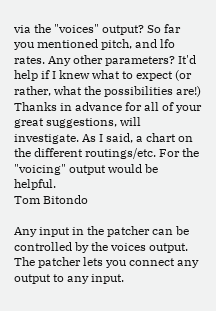via the "voices" output? So far you mentioned pitch, and lfo rates. Any other parameters? It'd help if I knew what to expect (or rather, what the possibilities are!) Thanks in advance for all of your great suggestions, will investigate. As I said, a chart on the different routings/etc. For the "voicing" output would be helpful.
Tom Bitondo

Any input in the patcher can be controlled by the voices output. The patcher lets you connect any output to any input.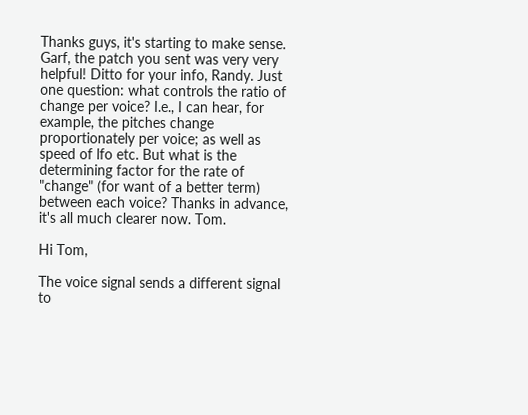Thanks guys, it's starting to make sense. Garf, the patch you sent was very very helpful! Ditto for your info, Randy. Just one question: what controls the ratio of change per voice? I.e., I can hear, for example, the pitches change proportionately per voice; as well as speed of lfo etc. But what is the determining factor for the rate of "change" (for want of a better term) between each voice? Thanks in advance, it's all much clearer now. Tom.

Hi Tom,

The voice signal sends a different signal to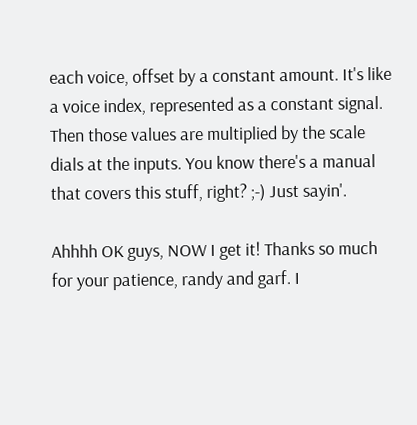each voice, offset by a constant amount. It's like a voice index, represented as a constant signal. Then those values are multiplied by the scale dials at the inputs. You know there's a manual that covers this stuff, right? ;-) Just sayin'.

Ahhhh OK guys, NOW I get it! Thanks so much for your patience, randy and garf. I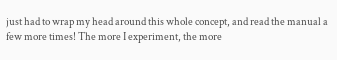just had to wrap my head around this whole concept, and read the manual a few more times! The more I experiment, the more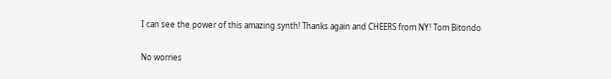I can see the power of this amazing synth! Thanks again and CHEERS from NY! Tom Bitondo

No worries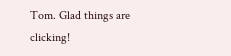Tom. Glad things are clicking!